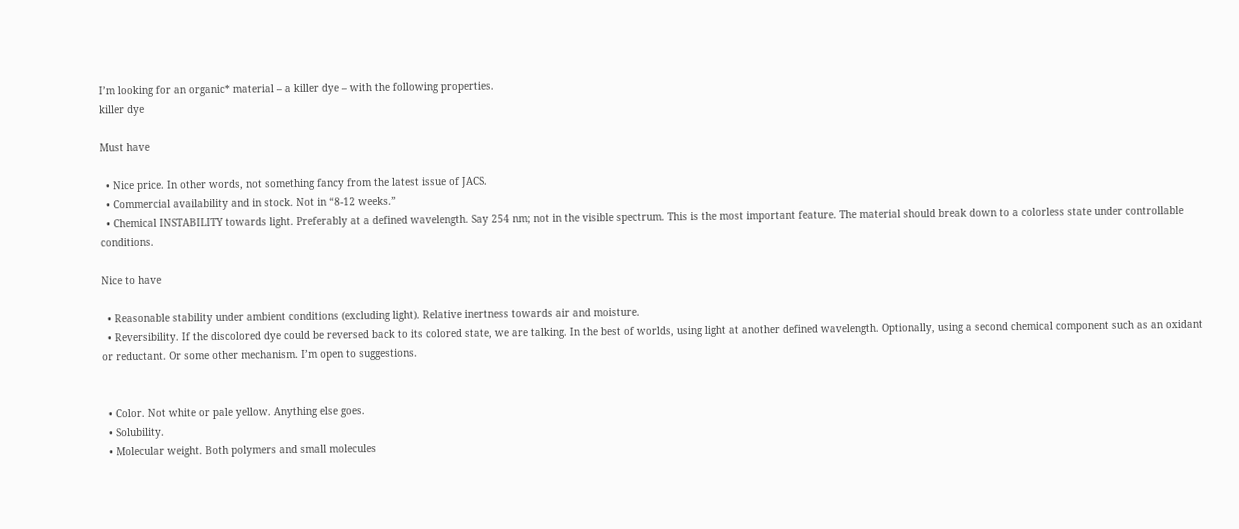I’m looking for an organic* material – a killer dye – with the following properties.
killer dye

Must have

  • Nice price. In other words, not something fancy from the latest issue of JACS.
  • Commercial availability and in stock. Not in “8-12 weeks.”
  • Chemical INSTABILITY towards light. Preferably at a defined wavelength. Say 254 nm; not in the visible spectrum. This is the most important feature. The material should break down to a colorless state under controllable conditions.

Nice to have

  • Reasonable stability under ambient conditions (excluding light). Relative inertness towards air and moisture.
  • Reversibility. If the discolored dye could be reversed back to its colored state, we are talking. In the best of worlds, using light at another defined wavelength. Optionally, using a second chemical component such as an oxidant or reductant. Or some other mechanism. I’m open to suggestions.


  • Color. Not white or pale yellow. Anything else goes.
  • Solubility.
  • Molecular weight. Both polymers and small molecules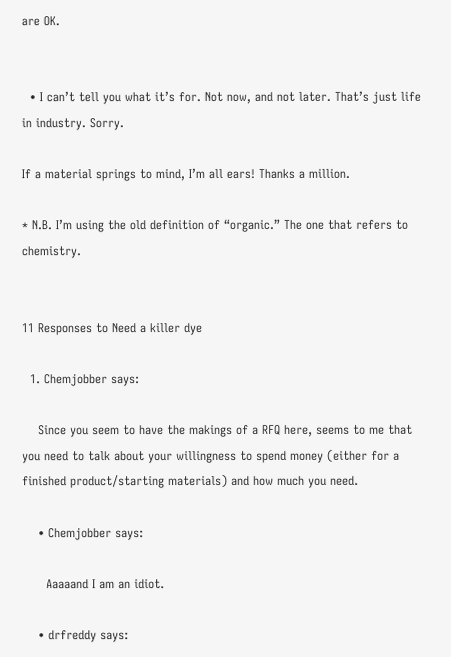are OK.


  • I can’t tell you what it’s for. Not now, and not later. That’s just life in industry. Sorry.

If a material springs to mind, I’m all ears! Thanks a million.

* N.B. I’m using the old definition of “organic.” The one that refers to chemistry.


11 Responses to Need a killer dye

  1. Chemjobber says:

    Since you seem to have the makings of a RFQ here, seems to me that you need to talk about your willingness to spend money (either for a finished product/starting materials) and how much you need.

    • Chemjobber says:

      Aaaaand I am an idiot.

    • drfreddy says: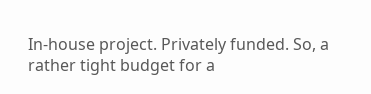In-house project. Privately funded. So, a rather tight budget for a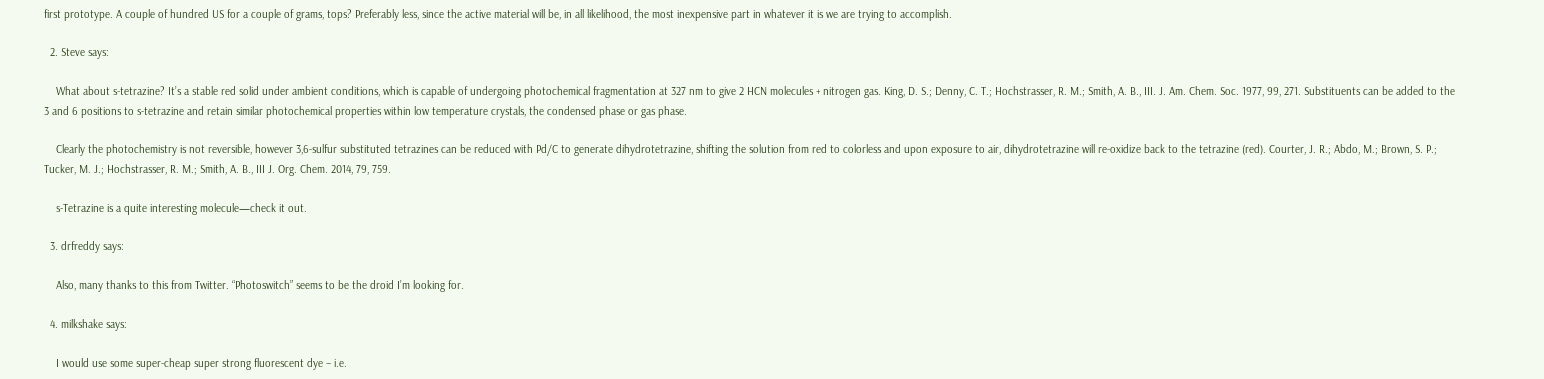first prototype. A couple of hundred US for a couple of grams, tops? Preferably less, since the active material will be, in all likelihood, the most inexpensive part in whatever it is we are trying to accomplish.

  2. Steve says:

    What about s-tetrazine? It’s a stable red solid under ambient conditions, which is capable of undergoing photochemical fragmentation at 327 nm to give 2 HCN molecules + nitrogen gas. King, D. S.; Denny, C. T.; Hochstrasser, R. M.; Smith, A. B., III. J. Am. Chem. Soc. 1977, 99, 271. Substituents can be added to the 3 and 6 positions to s-tetrazine and retain similar photochemical properties within low temperature crystals, the condensed phase or gas phase.

    Clearly the photochemistry is not reversible, however 3,6-sulfur substituted tetrazines can be reduced with Pd/C to generate dihydrotetrazine, shifting the solution from red to colorless and upon exposure to air, dihydrotetrazine will re-oxidize back to the tetrazine (red). Courter, J. R.; Abdo, M.; Brown, S. P.; Tucker, M. J.; Hochstrasser, R. M.; Smith, A. B., III J. Org. Chem. 2014, 79, 759.

    s-Tetrazine is a quite interesting molecule—check it out.

  3. drfreddy says:

    Also, many thanks to this from Twitter. “Photoswitch” seems to be the droid I’m looking for.

  4. milkshake says:

    I would use some super-cheap super strong fluorescent dye – i.e.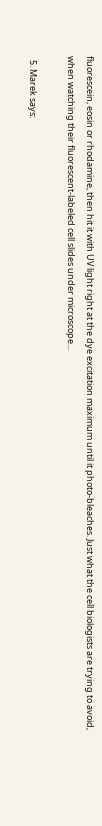fluorescein, eosin or rhodamine, then hit it with UV light right at the dye excitation maximum until it photo-bleaches. Just what the cell biologists are trying to avoid, when watching their fluorescent-labeled cell slides under microscope…

  5. Marek says: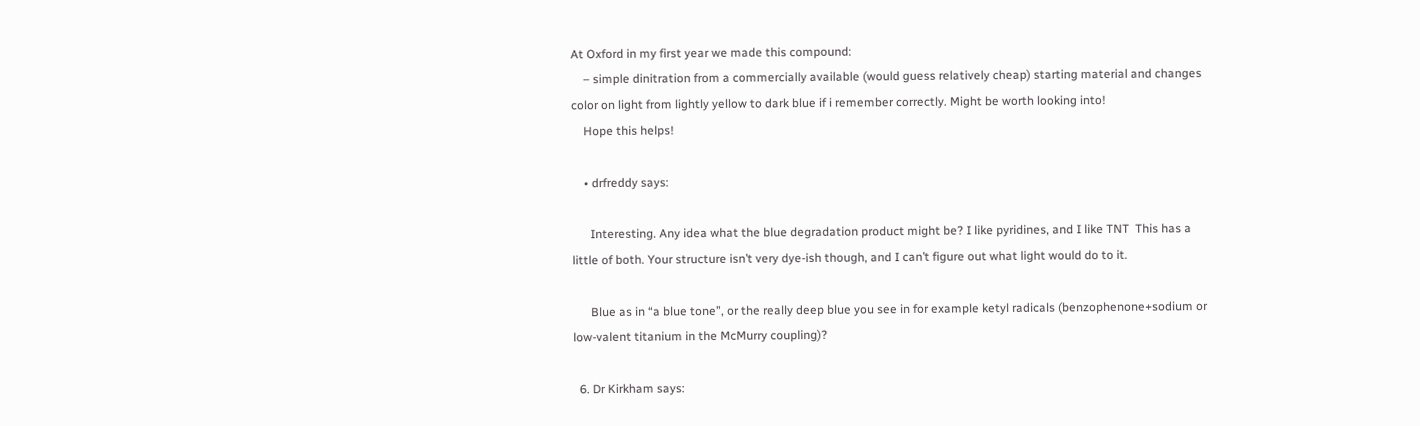At Oxford in my first year we made this compound:
    – simple dinitration from a commercially available (would guess relatively cheap) starting material and changes color on light from lightly yellow to dark blue if i remember correctly. Might be worth looking into!
    Hope this helps!

    • drfreddy says:

      Interesting. Any idea what the blue degradation product might be? I like pyridines, and I like TNT  This has a little of both. Your structure isn’t very dye-ish though, and I can’t figure out what light would do to it.

      Blue as in “a blue tone”, or the really deep blue you see in for example ketyl radicals (benzophenone+sodium or low-valent titanium in the McMurry coupling)?

  6. Dr Kirkham says: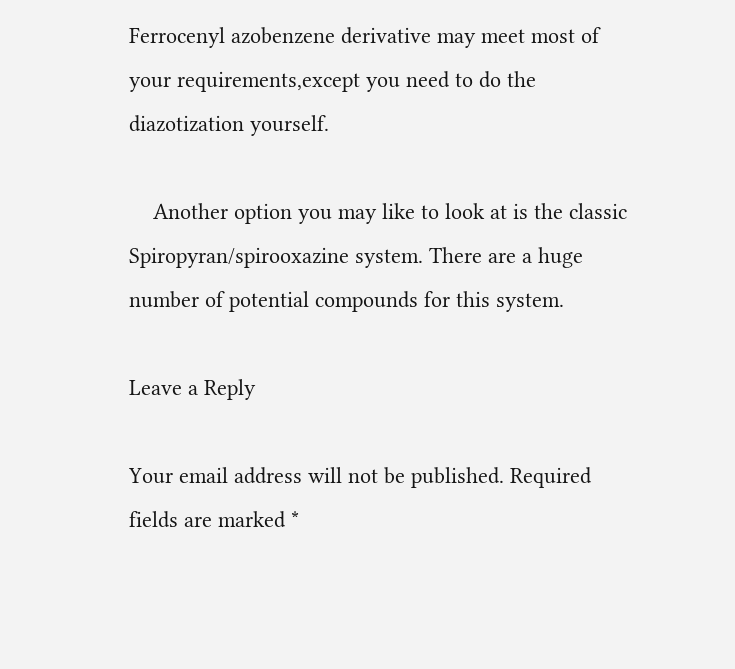Ferrocenyl azobenzene derivative may meet most of your requirements,except you need to do the diazotization yourself.

    Another option you may like to look at is the classic Spiropyran/spirooxazine system. There are a huge number of potential compounds for this system.

Leave a Reply

Your email address will not be published. Required fields are marked *